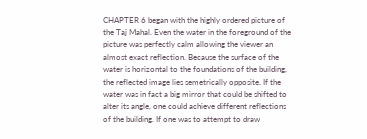CHAPTER 6 began with the highly ordered picture of the Taj Mahal. Even the water in the foreground of the picture was perfectly calm allowing the viewer an almost exact reflection. Because the surface of the water is horizontal to the foundations of the building, the reflected image lies semetrically opposite. If the water was in fact a big mirror that could be shifted to alter its angle, one could achieve different reflections of the building. If one was to attempt to draw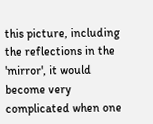this picture, including the reflections in the 'mirror', it would become very complicated when one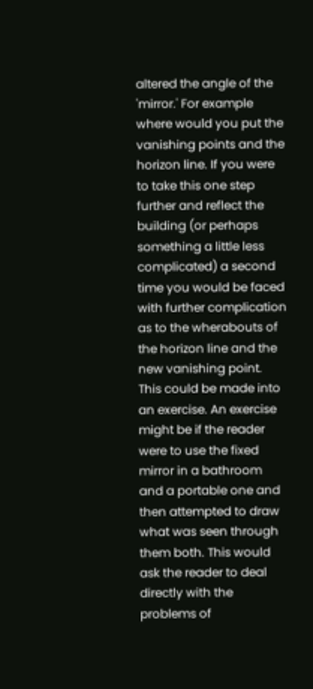altered the angle of the 'mirror.' For example where would you put the vanishing points and the horizon line. If you were to take this one step further and reflect the building (or perhaps something a little less complicated) a second time you would be faced with further complication as to the wherabouts of the horizon line and the new vanishing point. This could be made into an exercise. An exercise might be if the reader were to use the fixed mirror in a bathroom and a portable one and then attempted to draw what was seen through them both. This would ask the reader to deal directly with the problems of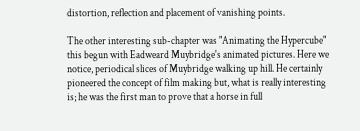distortion, reflection and placement of vanishing points.

The other interesting sub-chapter was "Animating the Hypercube" this begun with Eadweard Muybridge's animated pictures. Here we notice, periodical slices of Muybridge walking up hill. He certainly pioneered the concept of film making but, what is really interesting is; he was the first man to prove that a horse in full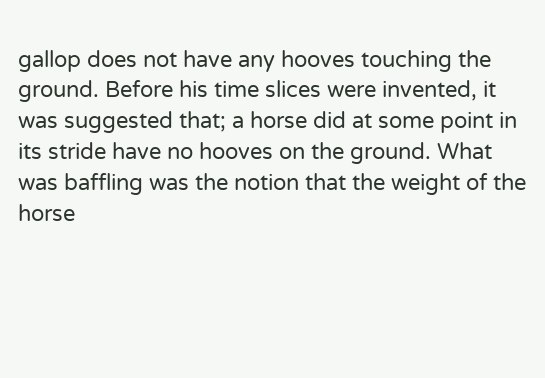gallop does not have any hooves touching the ground. Before his time slices were invented, it was suggested that; a horse did at some point in its stride have no hooves on the ground. What was baffling was the notion that the weight of the horse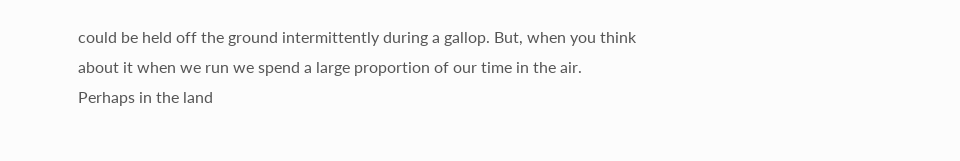could be held off the ground intermittently during a gallop. But, when you think about it when we run we spend a large proportion of our time in the air. Perhaps in the land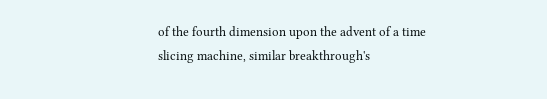of the fourth dimension upon the advent of a time slicing machine, similar breakthrough's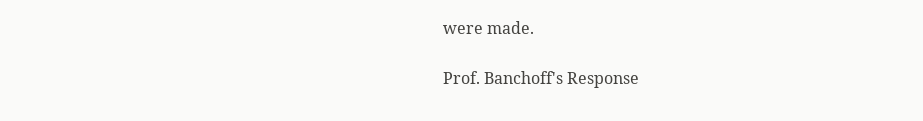were made.

Prof. Banchoff's Response